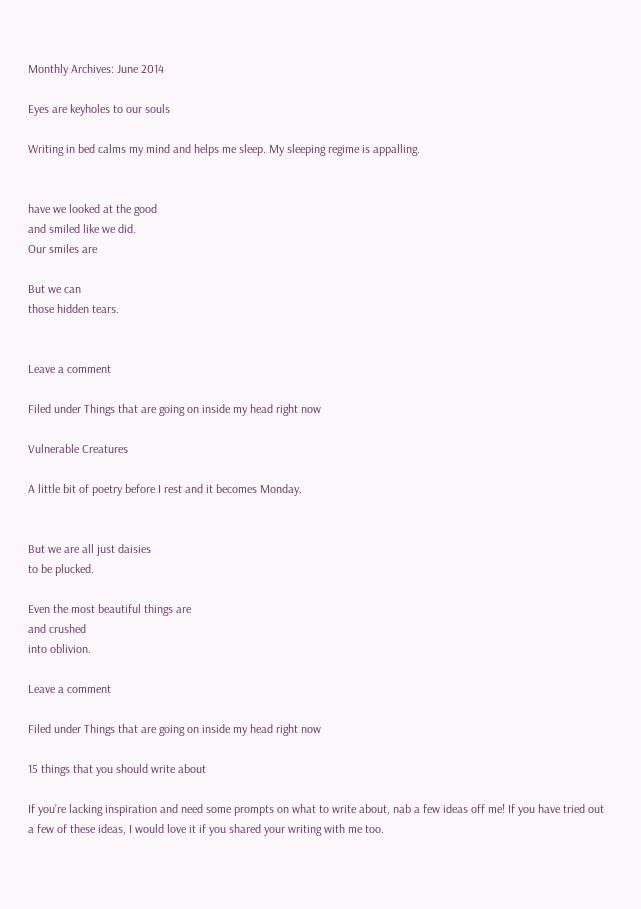Monthly Archives: June 2014

Eyes are keyholes to our souls

Writing in bed calms my mind and helps me sleep. My sleeping regime is appalling.


have we looked at the good
and smiled like we did.
Our smiles are

But we can
those hidden tears.


Leave a comment

Filed under Things that are going on inside my head right now

Vulnerable Creatures

A little bit of poetry before I rest and it becomes Monday.


But we are all just daisies
to be plucked.

Even the most beautiful things are
and crushed
into oblivion.

Leave a comment

Filed under Things that are going on inside my head right now

15 things that you should write about

If you’re lacking inspiration and need some prompts on what to write about, nab a few ideas off me! If you have tried out a few of these ideas, I would love it if you shared your writing with me too.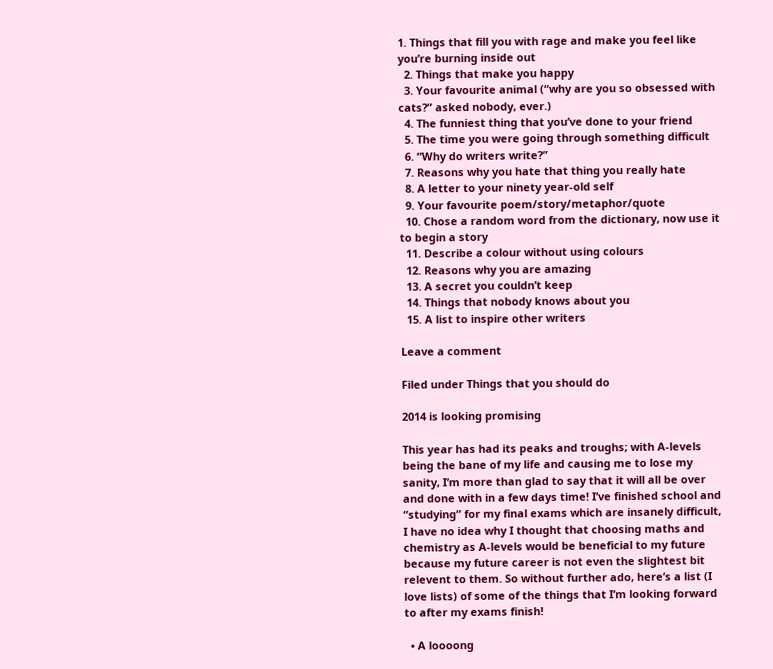1. Things that fill you with rage and make you feel like you’re burning inside out
  2. Things that make you happy
  3. Your favourite animal (“why are you so obsessed with cats?” asked nobody, ever.)
  4. The funniest thing that you’ve done to your friend
  5. The time you were going through something difficult
  6. “Why do writers write?”
  7. Reasons why you hate that thing you really hate
  8. A letter to your ninety year-old self
  9. Your favourite poem/story/metaphor/quote
  10. Chose a random word from the dictionary, now use it to begin a story
  11. Describe a colour without using colours
  12. Reasons why you are amazing
  13. A secret you couldn’t keep
  14. Things that nobody knows about you
  15. A list to inspire other writers

Leave a comment

Filed under Things that you should do

2014 is looking promising

This year has had its peaks and troughs; with A-levels being the bane of my life and causing me to lose my sanity, I’m more than glad to say that it will all be over and done with in a few days time! I’ve finished school and “studying” for my final exams which are insanely difficult, I have no idea why I thought that choosing maths and chemistry as A-levels would be beneficial to my future because my future career is not even the slightest bit relevent to them. So without further ado, here’s a list (I love lists) of some of the things that I’m looking forward to after my exams finish!

  • A loooong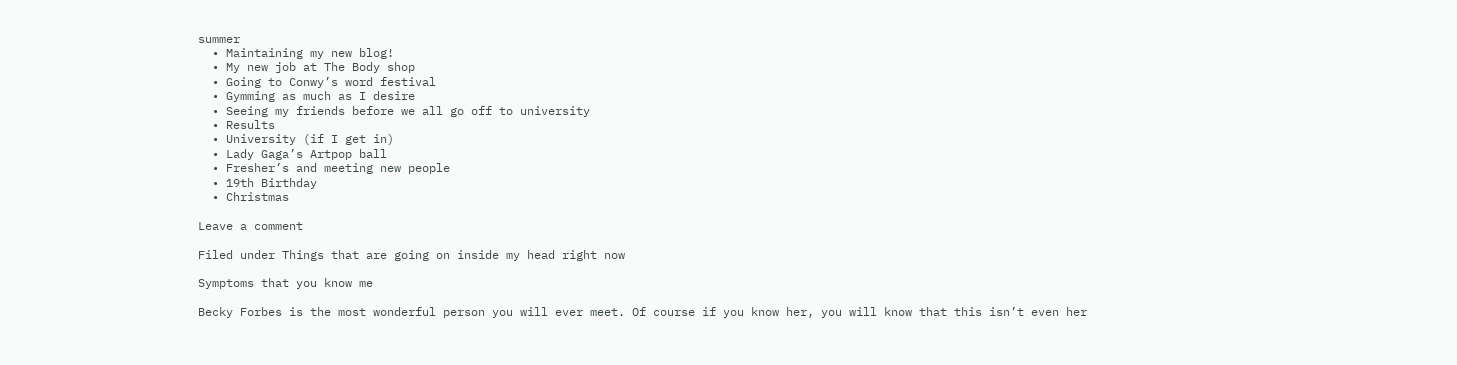summer
  • Maintaining my new blog!
  • My new job at The Body shop
  • Going to Conwy’s word festival
  • Gymming as much as I desire
  • Seeing my friends before we all go off to university
  • Results
  • University (if I get in)
  • Lady Gaga’s Artpop ball
  • Fresher’s and meeting new people
  • 19th Birthday
  • Christmas

Leave a comment

Filed under Things that are going on inside my head right now

Symptoms that you know me

Becky Forbes is the most wonderful person you will ever meet. Of course if you know her, you will know that this isn’t even her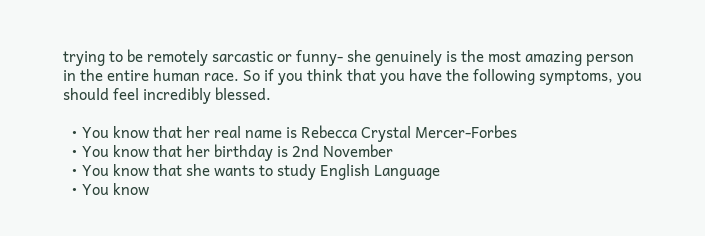trying to be remotely sarcastic or funny- she genuinely is the most amazing person in the entire human race. So if you think that you have the following symptoms, you should feel incredibly blessed.

  • You know that her real name is Rebecca Crystal Mercer-Forbes
  • You know that her birthday is 2nd November
  • You know that she wants to study English Language
  • You know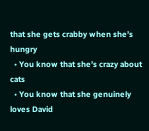that she gets crabby when she’s hungry
  • You know that she’s crazy about cats
  • You know that she genuinely loves David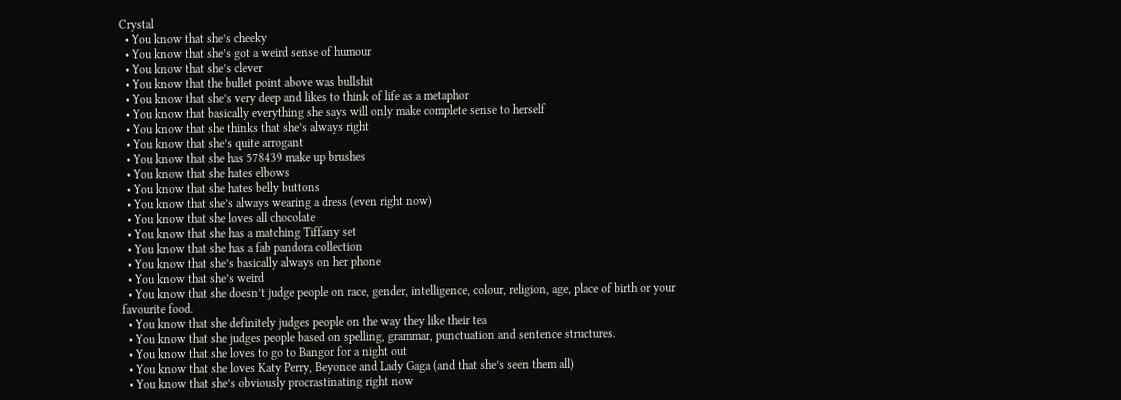Crystal
  • You know that she’s cheeky
  • You know that she’s got a weird sense of humour
  • You know that she’s clever
  • You know that the bullet point above was bullshit
  • You know that she’s very deep and likes to think of life as a metaphor
  • You know that basically everything she says will only make complete sense to herself
  • You know that she thinks that she’s always right
  • You know that she’s quite arrogant
  • You know that she has 578439 make up brushes
  • You know that she hates elbows
  • You know that she hates belly buttons
  • You know that she’s always wearing a dress (even right now)
  • You know that she loves all chocolate
  • You know that she has a matching Tiffany set
  • You know that she has a fab pandora collection
  • You know that she’s basically always on her phone
  • You know that she’s weird
  • You know that she doesn’t judge people on race, gender, intelligence, colour, religion, age, place of birth or your favourite food.
  • You know that she definitely judges people on the way they like their tea
  • You know that she judges people based on spelling, grammar, punctuation and sentence structures.
  • You know that she loves to go to Bangor for a night out
  • You know that she loves Katy Perry, Beyonce and Lady Gaga (and that she’s seen them all)
  • You know that she’s obviously procrastinating right now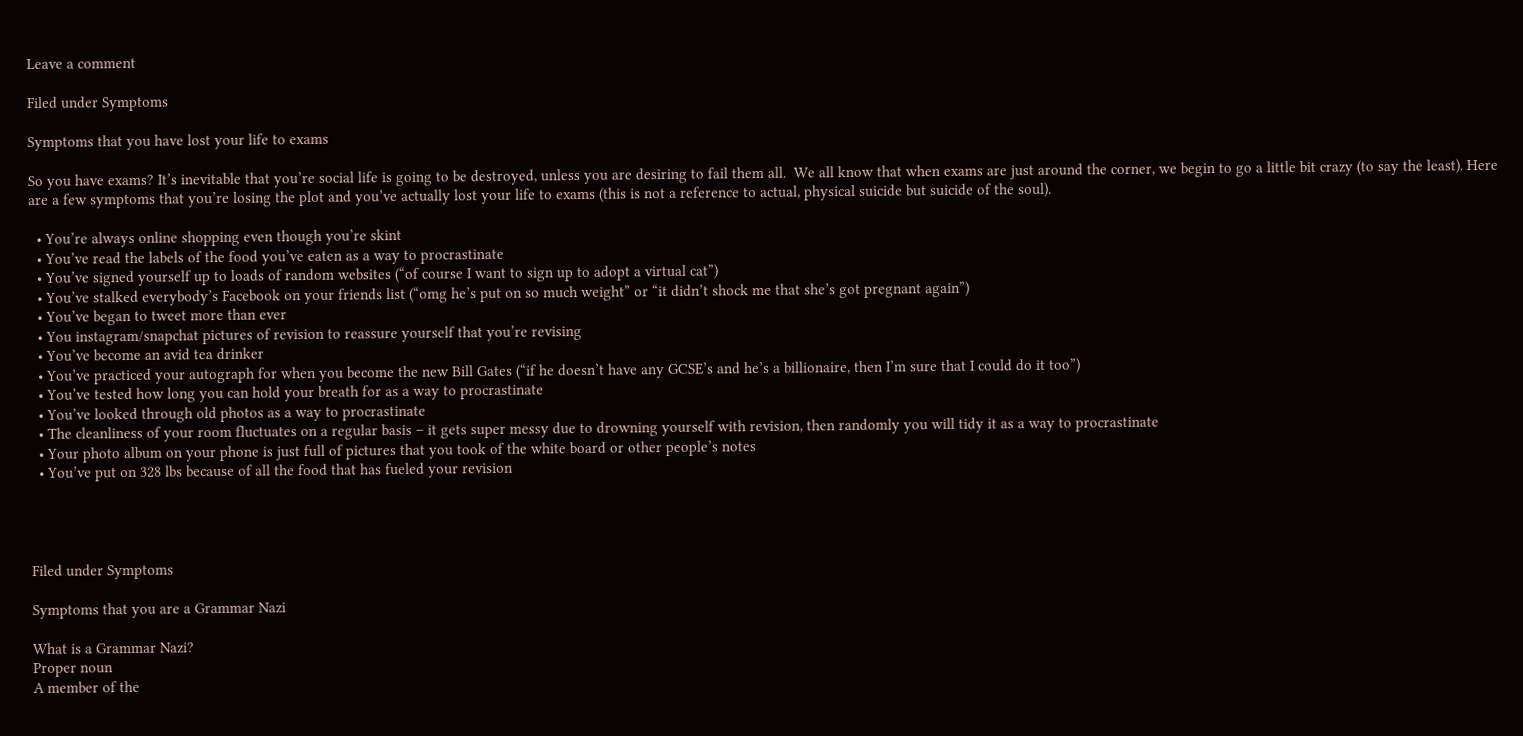Leave a comment

Filed under Symptoms

Symptoms that you have lost your life to exams

So you have exams? It’s inevitable that you’re social life is going to be destroyed, unless you are desiring to fail them all.  We all know that when exams are just around the corner, we begin to go a little bit crazy (to say the least). Here are a few symptoms that you’re losing the plot and you’ve actually lost your life to exams (this is not a reference to actual, physical suicide but suicide of the soul).

  • You’re always online shopping even though you’re skint
  • You’ve read the labels of the food you’ve eaten as a way to procrastinate
  • You’ve signed yourself up to loads of random websites (“of course I want to sign up to adopt a virtual cat”)
  • You’ve stalked everybody’s Facebook on your friends list (“omg he’s put on so much weight” or “it didn’t shock me that she’s got pregnant again”)
  • You’ve began to tweet more than ever
  • You instagram/snapchat pictures of revision to reassure yourself that you’re revising
  • You’ve become an avid tea drinker
  • You’ve practiced your autograph for when you become the new Bill Gates (“if he doesn’t have any GCSE’s and he’s a billionaire, then I’m sure that I could do it too”)
  • You’ve tested how long you can hold your breath for as a way to procrastinate
  • You’ve looked through old photos as a way to procrastinate
  • The cleanliness of your room fluctuates on a regular basis – it gets super messy due to drowning yourself with revision, then randomly you will tidy it as a way to procrastinate
  • Your photo album on your phone is just full of pictures that you took of the white board or other people’s notes
  • You’ve put on 328 lbs because of all the food that has fueled your revision




Filed under Symptoms

Symptoms that you are a Grammar Nazi

What is a Grammar Nazi?
Proper noun
A member of the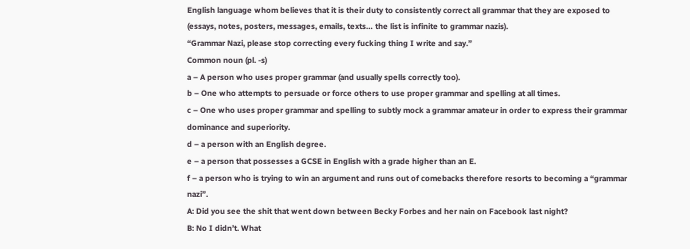English language whom believes that it is their duty to consistently correct all grammar that they are exposed to (essays, notes, posters, messages, emails, texts… the list is infinite to grammar nazis).
“Grammar Nazi, please stop correcting every fucking thing I write and say.”
Common noun (pl. -s)
a – A person who uses proper grammar (and usually spells correctly too).
b – One who attempts to persuade or force others to use proper grammar and spelling at all times.
c – One who uses proper grammar and spelling to subtly mock a grammar amateur in order to express their grammar dominance and superiority.
d – a person with an English degree.
e – a person that possesses a GCSE in English with a grade higher than an E.
f – a person who is trying to win an argument and runs out of comebacks therefore resorts to becoming a “grammar nazi”.
A: Did you see the shit that went down between Becky Forbes and her nain on Facebook last night?
B: No I didn’t. What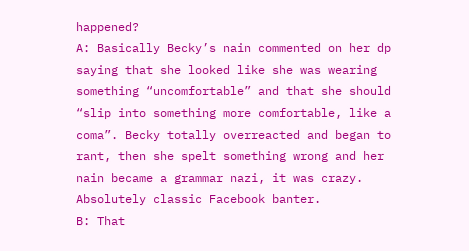happened?
A: Basically Becky’s nain commented on her dp saying that she looked like she was wearing something “uncomfortable” and that she should “slip into something more comfortable, like a coma”. Becky totally overreacted and began to rant, then she spelt something wrong and her nain became a grammar nazi, it was crazy. Absolutely classic Facebook banter.
B: That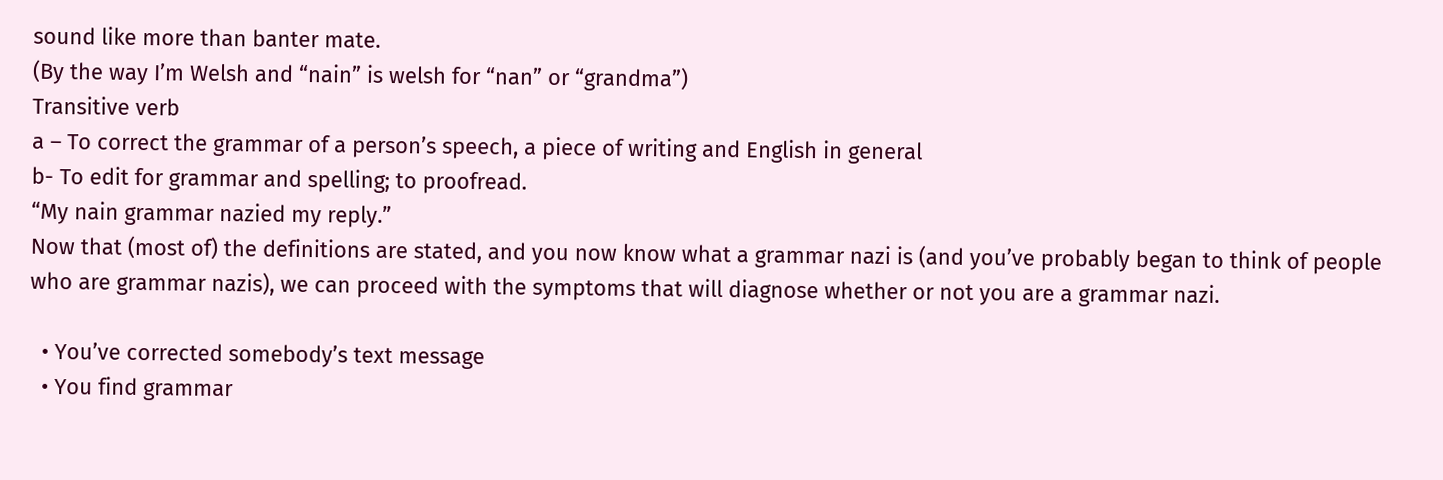sound like more than banter mate.
(By the way I’m Welsh and “nain” is welsh for “nan” or “grandma”)
Transitive verb
a – To correct the grammar of a person’s speech, a piece of writing and English in general
b- To edit for grammar and spelling; to proofread.
“My nain grammar nazied my reply.”
Now that (most of) the definitions are stated, and you now know what a grammar nazi is (and you’ve probably began to think of people who are grammar nazis), we can proceed with the symptoms that will diagnose whether or not you are a grammar nazi.

  • You’ve corrected somebody’s text message
  • You find grammar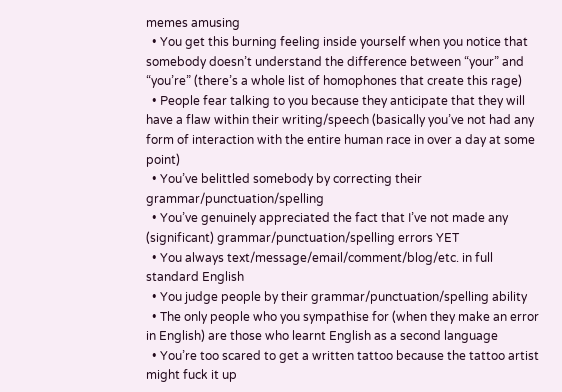memes amusing
  • You get this burning feeling inside yourself when you notice that somebody doesn’t understand the difference between “your” and “you’re” (there’s a whole list of homophones that create this rage)
  • People fear talking to you because they anticipate that they will have a flaw within their writing/speech (basically you’ve not had any form of interaction with the entire human race in over a day at some point)
  • You’ve belittled somebody by correcting their grammar/punctuation/spelling
  • You’ve genuinely appreciated the fact that I’ve not made any (significant) grammar/punctuation/spelling errors YET
  • You always text/message/email/comment/blog/etc. in full standard English
  • You judge people by their grammar/punctuation/spelling ability
  • The only people who you sympathise for (when they make an error in English) are those who learnt English as a second language
  • You’re too scared to get a written tattoo because the tattoo artist might fuck it up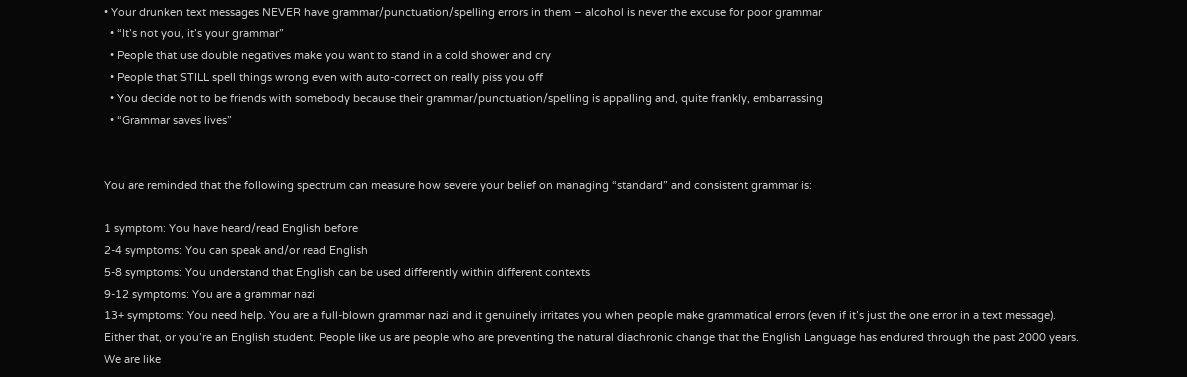• Your drunken text messages NEVER have grammar/punctuation/spelling errors in them – alcohol is never the excuse for poor grammar
  • “It’s not you, it’s your grammar”
  • People that use double negatives make you want to stand in a cold shower and cry
  • People that STILL spell things wrong even with auto-correct on really piss you off
  • You decide not to be friends with somebody because their grammar/punctuation/spelling is appalling and, quite frankly, embarrassing
  • “Grammar saves lives”


You are reminded that the following spectrum can measure how severe your belief on managing “standard” and consistent grammar is:

1 symptom: You have heard/read English before
2-4 symptoms: You can speak and/or read English
5-8 symptoms: You understand that English can be used differently within different contexts
9-12 symptoms: You are a grammar nazi
13+ symptoms: You need help. You are a full-blown grammar nazi and it genuinely irritates you when people make grammatical errors (even if it’s just the one error in a text message). Either that, or you’re an English student. People like us are people who are preventing the natural diachronic change that the English Language has endured through the past 2000 years. We are like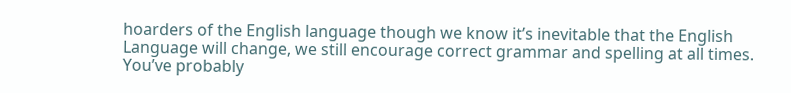hoarders of the English language though we know it’s inevitable that the English Language will change, we still encourage correct grammar and spelling at all times. You’ve probably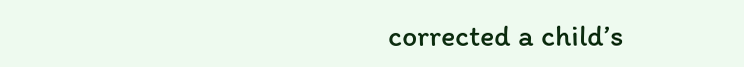corrected a child’s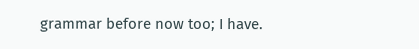grammar before now too; I have.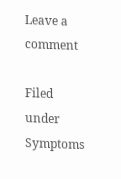Leave a comment

Filed under Symptoms